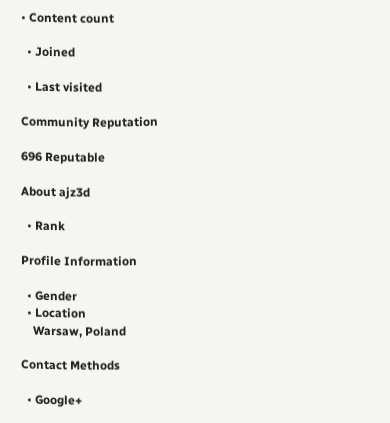• Content count

  • Joined

  • Last visited

Community Reputation

696 Reputable

About ajz3d

  • Rank

Profile Information

  • Gender
  • Location
    Warsaw, Poland

Contact Methods

  • Google+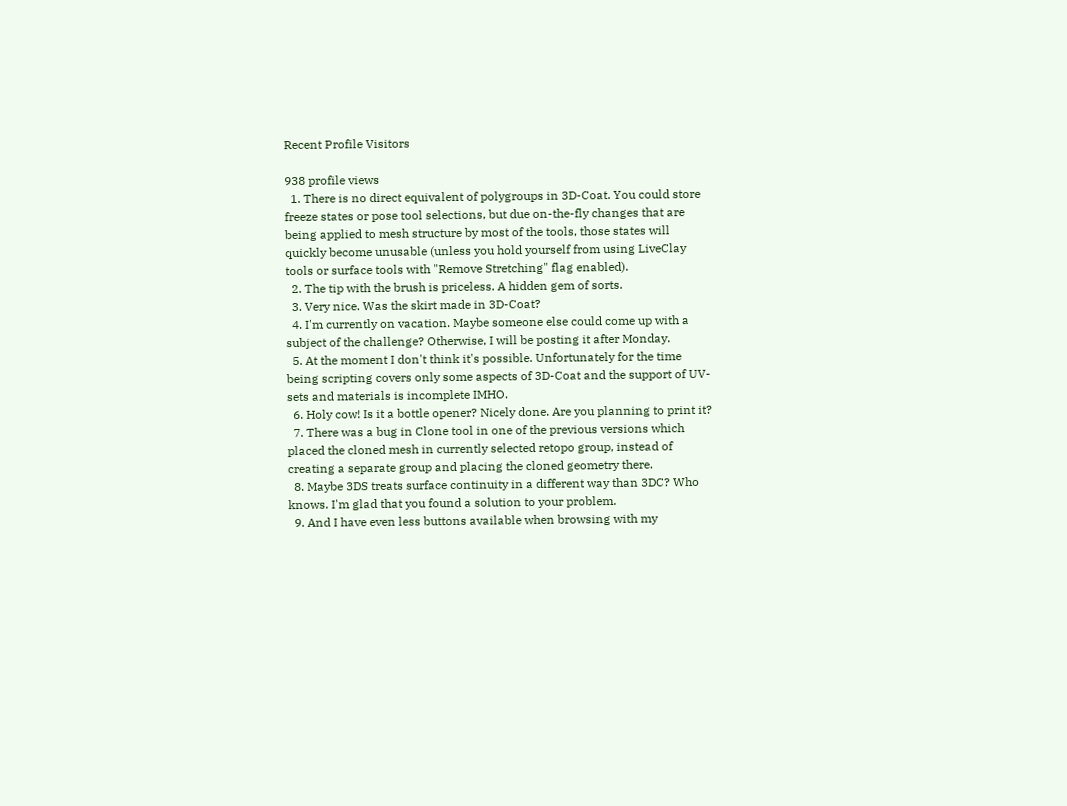Recent Profile Visitors

938 profile views
  1. There is no direct equivalent of polygroups in 3D-Coat. You could store freeze states or pose tool selections, but due on-the-fly changes that are being applied to mesh structure by most of the tools, those states will quickly become unusable (unless you hold yourself from using LiveClay tools or surface tools with "Remove Stretching" flag enabled).
  2. The tip with the brush is priceless. A hidden gem of sorts.
  3. Very nice. Was the skirt made in 3D-Coat?
  4. I'm currently on vacation. Maybe someone else could come up with a subject of the challenge? Otherwise, I will be posting it after Monday.
  5. At the moment I don't think it's possible. Unfortunately for the time being scripting covers only some aspects of 3D-Coat and the support of UV-sets and materials is incomplete IMHO.
  6. Holy cow! Is it a bottle opener? Nicely done. Are you planning to print it?
  7. There was a bug in Clone tool in one of the previous versions which placed the cloned mesh in currently selected retopo group, instead of creating a separate group and placing the cloned geometry there.
  8. Maybe 3DS treats surface continuity in a different way than 3DC? Who knows. I'm glad that you found a solution to your problem.
  9. And I have even less buttons available when browsing with my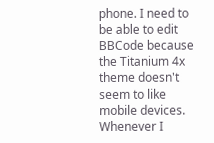phone. I need to be able to edit BBCode because the Titanium 4x theme doesn't seem to like mobile devices. Whenever I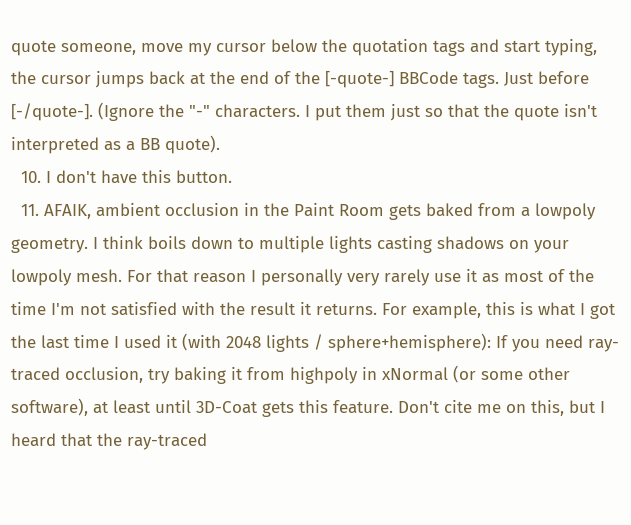quote someone, move my cursor below the quotation tags and start typing, the cursor jumps back at the end of the [-quote-] BBCode tags. Just before [-/quote-]. (Ignore the "-" characters. I put them just so that the quote isn't interpreted as a BB quote).
  10. I don't have this button.
  11. AFAIK, ambient occlusion in the Paint Room gets baked from a lowpoly geometry. I think boils down to multiple lights casting shadows on your lowpoly mesh. For that reason I personally very rarely use it as most of the time I'm not satisfied with the result it returns. For example, this is what I got the last time I used it (with 2048 lights / sphere+hemisphere): If you need ray-traced occlusion, try baking it from highpoly in xNormal (or some other software), at least until 3D-Coat gets this feature. Don't cite me on this, but I heard that the ray-traced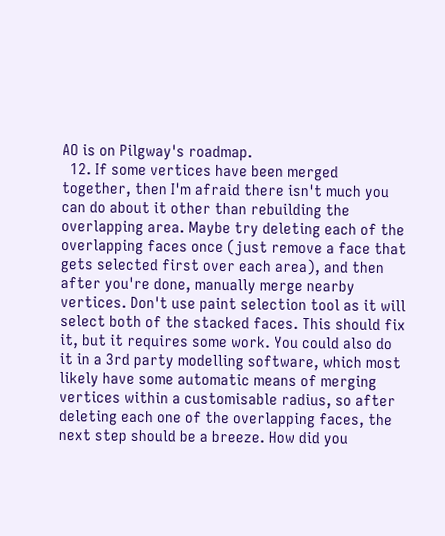AO is on Pilgway's roadmap.
  12. If some vertices have been merged together, then I'm afraid there isn't much you can do about it other than rebuilding the overlapping area. Maybe try deleting each of the overlapping faces once (just remove a face that gets selected first over each area), and then after you're done, manually merge nearby vertices. Don't use paint selection tool as it will select both of the stacked faces. This should fix it, but it requires some work. You could also do it in a 3rd party modelling software, which most likely have some automatic means of merging vertices within a customisable radius, so after deleting each one of the overlapping faces, the next step should be a breeze. How did you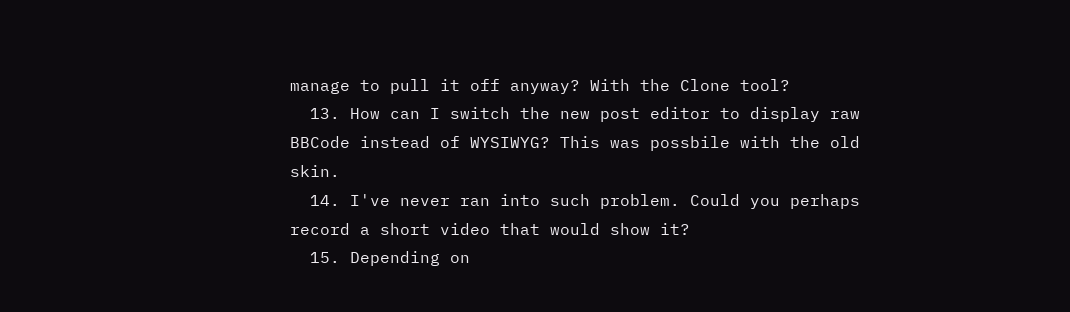manage to pull it off anyway? With the Clone tool?
  13. How can I switch the new post editor to display raw BBCode instead of WYSIWYG? This was possbile with the old skin.
  14. I've never ran into such problem. Could you perhaps record a short video that would show it?
  15. Depending on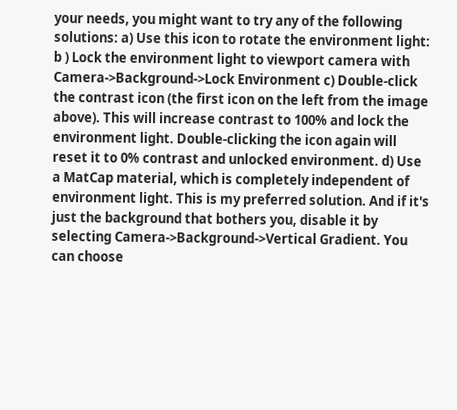your needs, you might want to try any of the following solutions: a) Use this icon to rotate the environment light: b ) Lock the environment light to viewport camera with Camera->Background->Lock Environment c) Double-click the contrast icon (the first icon on the left from the image above). This will increase contrast to 100% and lock the environment light. Double-clicking the icon again will reset it to 0% contrast and unlocked environment. d) Use a MatCap material, which is completely independent of environment light. This is my preferred solution. And if it's just the background that bothers you, disable it by selecting Camera->Background->Vertical Gradient. You can choose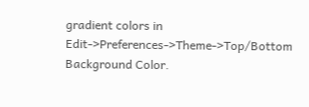gradient colors in Edit->Preferences->Theme->Top/Bottom Background Color.